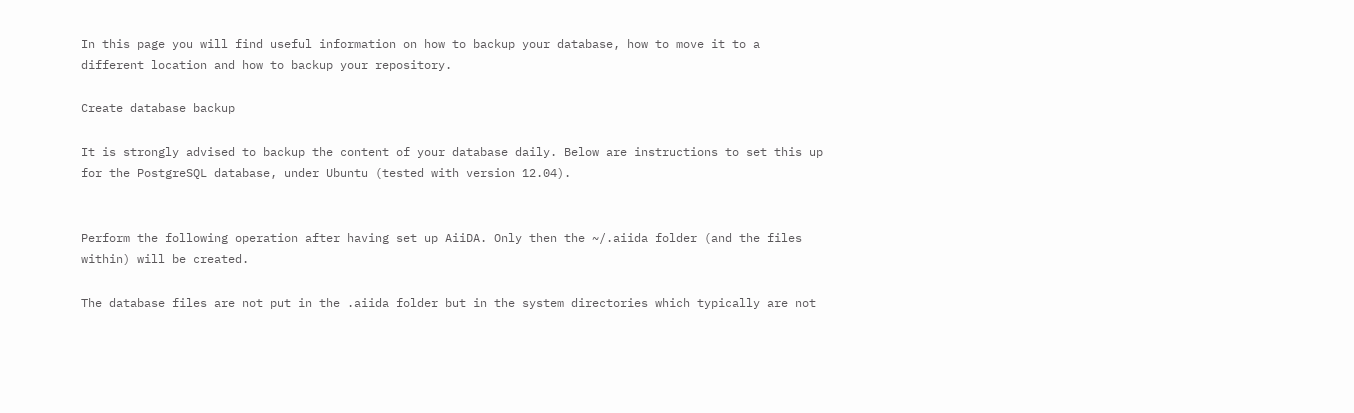In this page you will find useful information on how to backup your database, how to move it to a different location and how to backup your repository.

Create database backup

It is strongly advised to backup the content of your database daily. Below are instructions to set this up for the PostgreSQL database, under Ubuntu (tested with version 12.04).


Perform the following operation after having set up AiiDA. Only then the ~/.aiida folder (and the files within) will be created.

The database files are not put in the .aiida folder but in the system directories which typically are not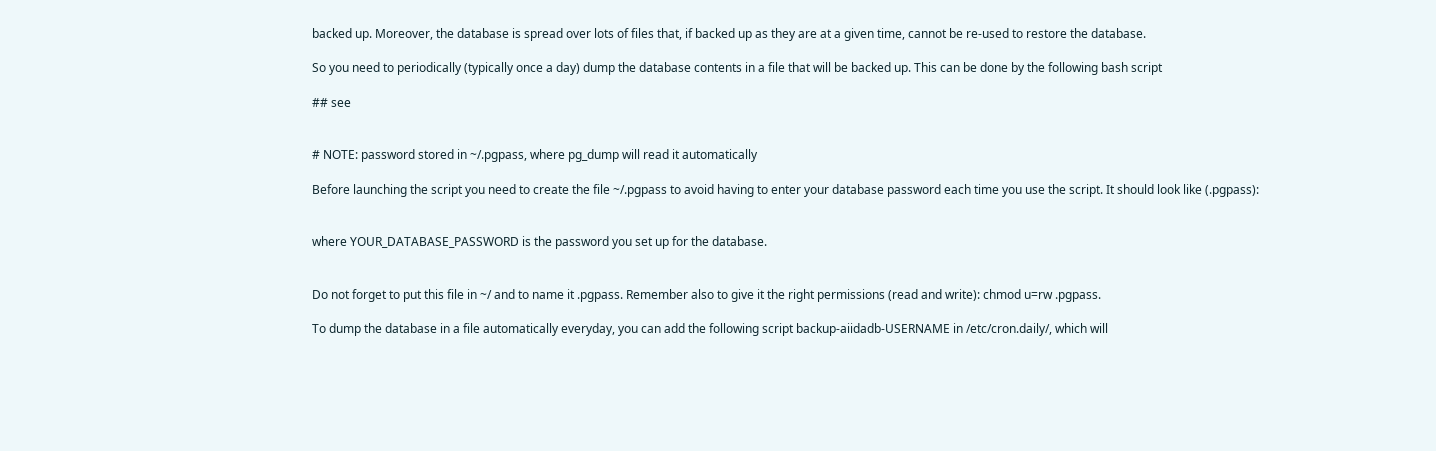backed up. Moreover, the database is spread over lots of files that, if backed up as they are at a given time, cannot be re-used to restore the database.

So you need to periodically (typically once a day) dump the database contents in a file that will be backed up. This can be done by the following bash script

## see


# NOTE: password stored in ~/.pgpass, where pg_dump will read it automatically

Before launching the script you need to create the file ~/.pgpass to avoid having to enter your database password each time you use the script. It should look like (.pgpass):


where YOUR_DATABASE_PASSWORD is the password you set up for the database.


Do not forget to put this file in ~/ and to name it .pgpass. Remember also to give it the right permissions (read and write): chmod u=rw .pgpass.

To dump the database in a file automatically everyday, you can add the following script backup-aiidadb-USERNAME in /etc/cron.daily/, which will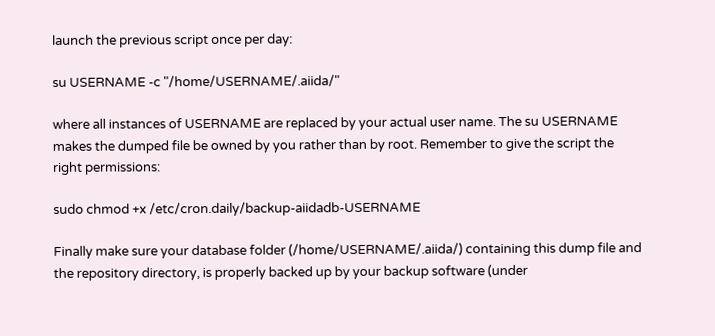launch the previous script once per day:

su USERNAME -c "/home/USERNAME/.aiida/"

where all instances of USERNAME are replaced by your actual user name. The su USERNAME makes the dumped file be owned by you rather than by root. Remember to give the script the right permissions:

sudo chmod +x /etc/cron.daily/backup-aiidadb-USERNAME

Finally make sure your database folder (/home/USERNAME/.aiida/) containing this dump file and the repository directory, is properly backed up by your backup software (under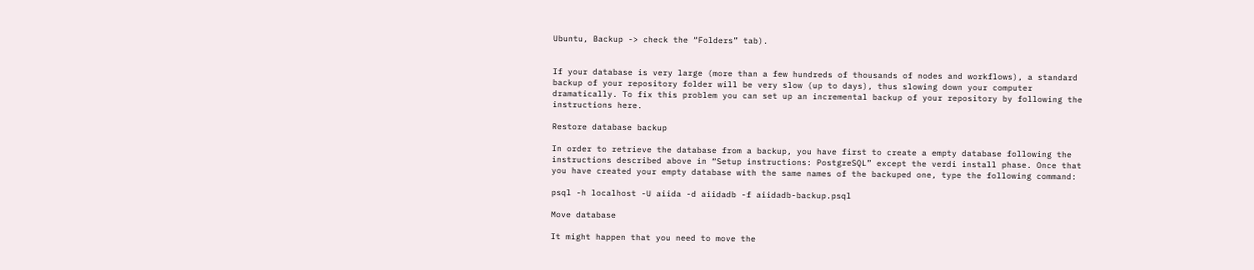Ubuntu, Backup -> check the “Folders” tab).


If your database is very large (more than a few hundreds of thousands of nodes and workflows), a standard backup of your repository folder will be very slow (up to days), thus slowing down your computer dramatically. To fix this problem you can set up an incremental backup of your repository by following the instructions here.

Restore database backup

In order to retrieve the database from a backup, you have first to create a empty database following the instructions described above in “Setup instructions: PostgreSQL” except the verdi install phase. Once that you have created your empty database with the same names of the backuped one, type the following command:

psql -h localhost -U aiida -d aiidadb -f aiidadb-backup.psql

Move database

It might happen that you need to move the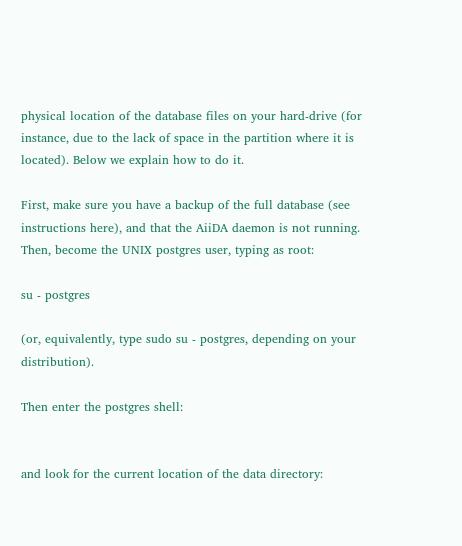physical location of the database files on your hard-drive (for instance, due to the lack of space in the partition where it is located). Below we explain how to do it.

First, make sure you have a backup of the full database (see instructions here), and that the AiiDA daemon is not running. Then, become the UNIX postgres user, typing as root:

su - postgres

(or, equivalently, type sudo su - postgres, depending on your distribution).

Then enter the postgres shell:


and look for the current location of the data directory: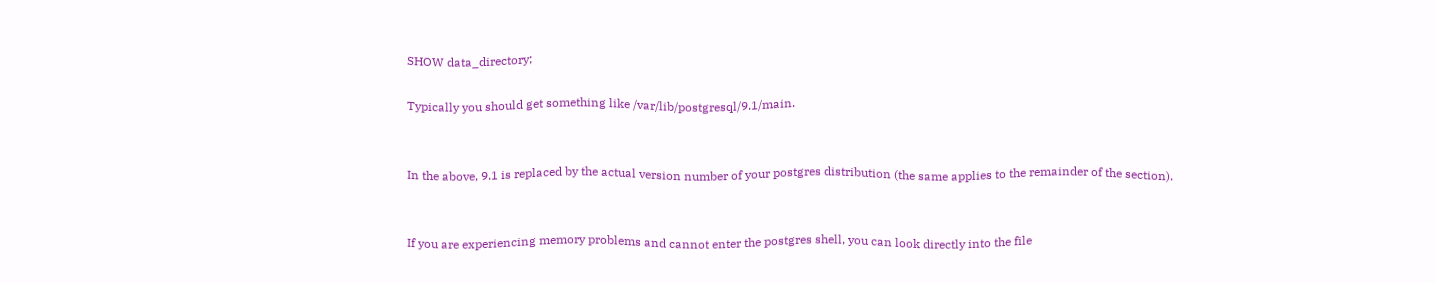SHOW data_directory;

Typically you should get something like /var/lib/postgresql/9.1/main.


In the above, 9.1 is replaced by the actual version number of your postgres distribution (the same applies to the remainder of the section).


If you are experiencing memory problems and cannot enter the postgres shell, you can look directly into the file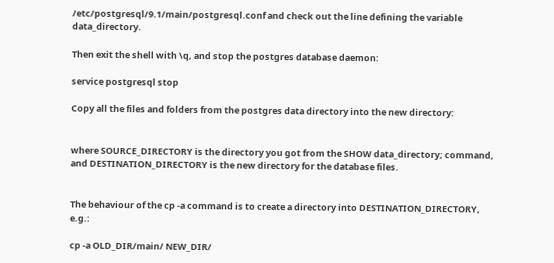/etc/postgresql/9.1/main/postgresql.conf and check out the line defining the variable data_directory.

Then exit the shell with \q, and stop the postgres database daemon:

service postgresql stop

Copy all the files and folders from the postgres data directory into the new directory:


where SOURCE_DIRECTORY is the directory you got from the SHOW data_directory; command, and DESTINATION_DIRECTORY is the new directory for the database files.


The behaviour of the cp -a command is to create a directory into DESTINATION_DIRECTORY, e.g.:

cp -a OLD_DIR/main/ NEW_DIR/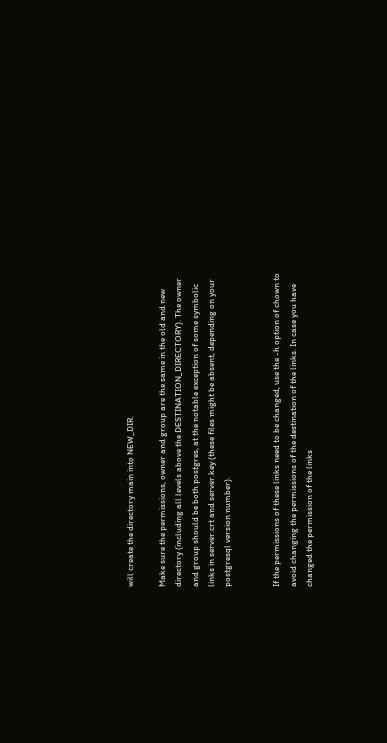will create the directory main into NEW_DIR.

Make sure the permissions, owner and group are the same in the old and new directory (including all levels above the DESTINATION_DIRECTORY). The owner and group should be both postgres, at the notable exception of some symbolic links in server.crt and server.key (these files might be absent, depending on your postgresql version number).


If the permissions of these links need to be changed, use the -h option of chown to avoid changing the permissions of the destination of the links. In case you have changed the permission of the links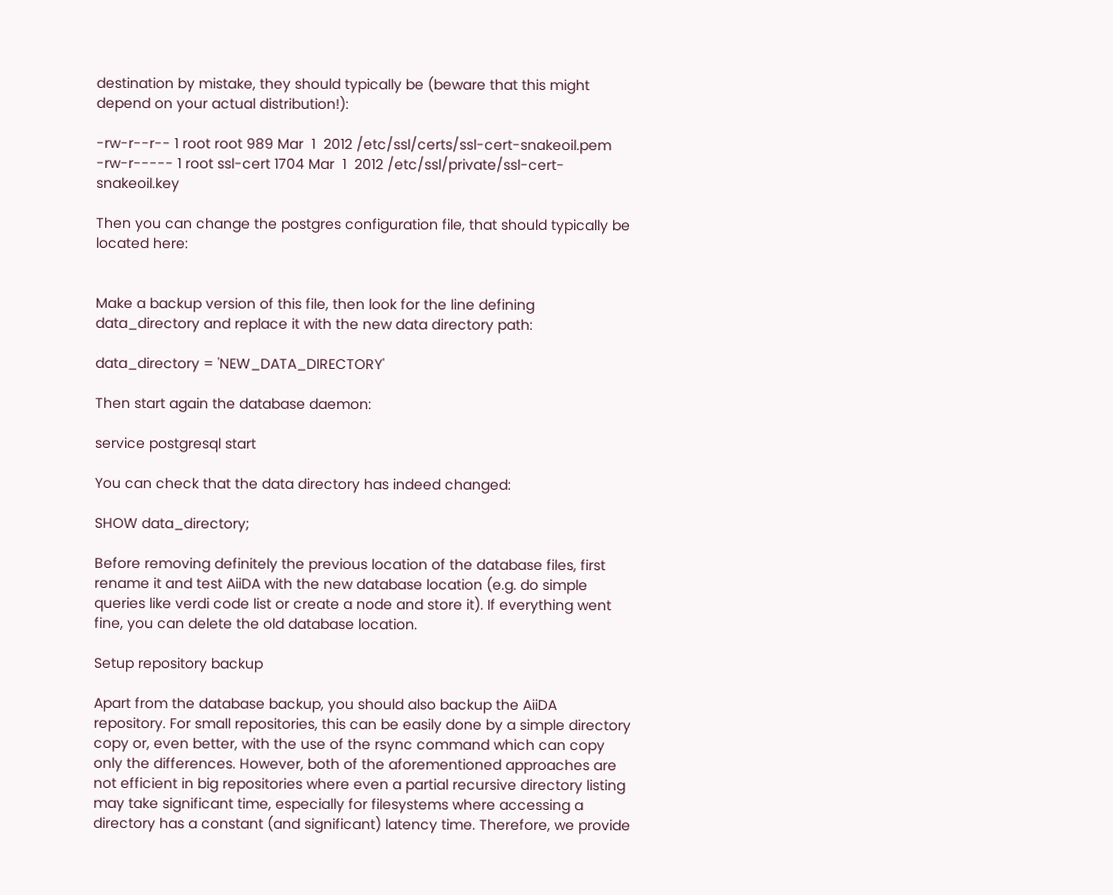destination by mistake, they should typically be (beware that this might depend on your actual distribution!):

-rw-r--r-- 1 root root 989 Mar  1  2012 /etc/ssl/certs/ssl-cert-snakeoil.pem
-rw-r----- 1 root ssl-cert 1704 Mar  1  2012 /etc/ssl/private/ssl-cert-snakeoil.key

Then you can change the postgres configuration file, that should typically be located here:


Make a backup version of this file, then look for the line defining data_directory and replace it with the new data directory path:

data_directory = 'NEW_DATA_DIRECTORY'

Then start again the database daemon:

service postgresql start

You can check that the data directory has indeed changed:

SHOW data_directory;

Before removing definitely the previous location of the database files, first rename it and test AiiDA with the new database location (e.g. do simple queries like verdi code list or create a node and store it). If everything went fine, you can delete the old database location.

Setup repository backup

Apart from the database backup, you should also backup the AiiDA repository. For small repositories, this can be easily done by a simple directory copy or, even better, with the use of the rsync command which can copy only the differences. However, both of the aforementioned approaches are not efficient in big repositories where even a partial recursive directory listing may take significant time, especially for filesystems where accessing a directory has a constant (and significant) latency time. Therefore, we provide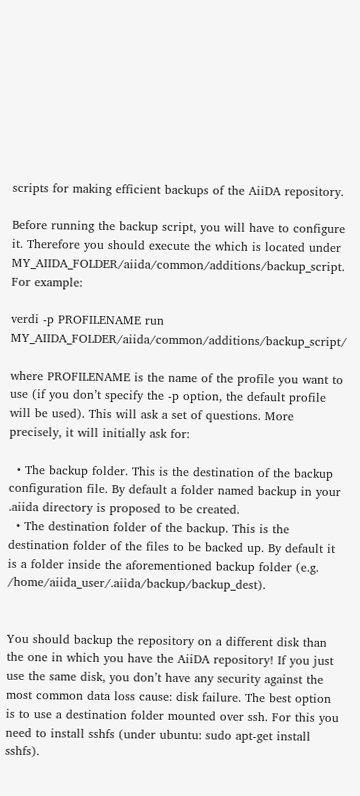scripts for making efficient backups of the AiiDA repository.

Before running the backup script, you will have to configure it. Therefore you should execute the which is located under MY_AIIDA_FOLDER/aiida/common/additions/backup_script. For example:

verdi -p PROFILENAME run MY_AIIDA_FOLDER/aiida/common/additions/backup_script/

where PROFILENAME is the name of the profile you want to use (if you don’t specify the -p option, the default profile will be used). This will ask a set of questions. More precisely, it will initially ask for:

  • The backup folder. This is the destination of the backup configuration file. By default a folder named backup in your .aiida directory is proposed to be created.
  • The destination folder of the backup. This is the destination folder of the files to be backed up. By default it is a folder inside the aforementioned backup folder (e.g. /home/aiida_user/.aiida/backup/backup_dest).


You should backup the repository on a different disk than the one in which you have the AiiDA repository! If you just use the same disk, you don’t have any security against the most common data loss cause: disk failure. The best option is to use a destination folder mounted over ssh. For this you need to install sshfs (under ubuntu: sudo apt-get install sshfs).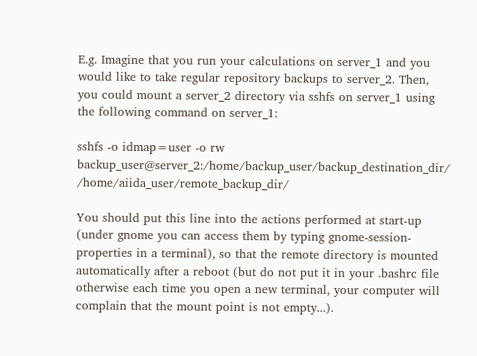E.g. Imagine that you run your calculations on server_1 and you would like to take regular repository backups to server_2. Then, you could mount a server_2 directory via sshfs on server_1 using the following command on server_1:

sshfs -o idmap=user -o rw backup_user@server_2:/home/backup_user/backup_destination_dir/ /home/aiida_user/remote_backup_dir/

You should put this line into the actions performed at start-up (under gnome you can access them by typing gnome-session-properties in a terminal), so that the remote directory is mounted automatically after a reboot (but do not put it in your .bashrc file otherwise each time you open a new terminal, your computer will complain that the mount point is not empty...).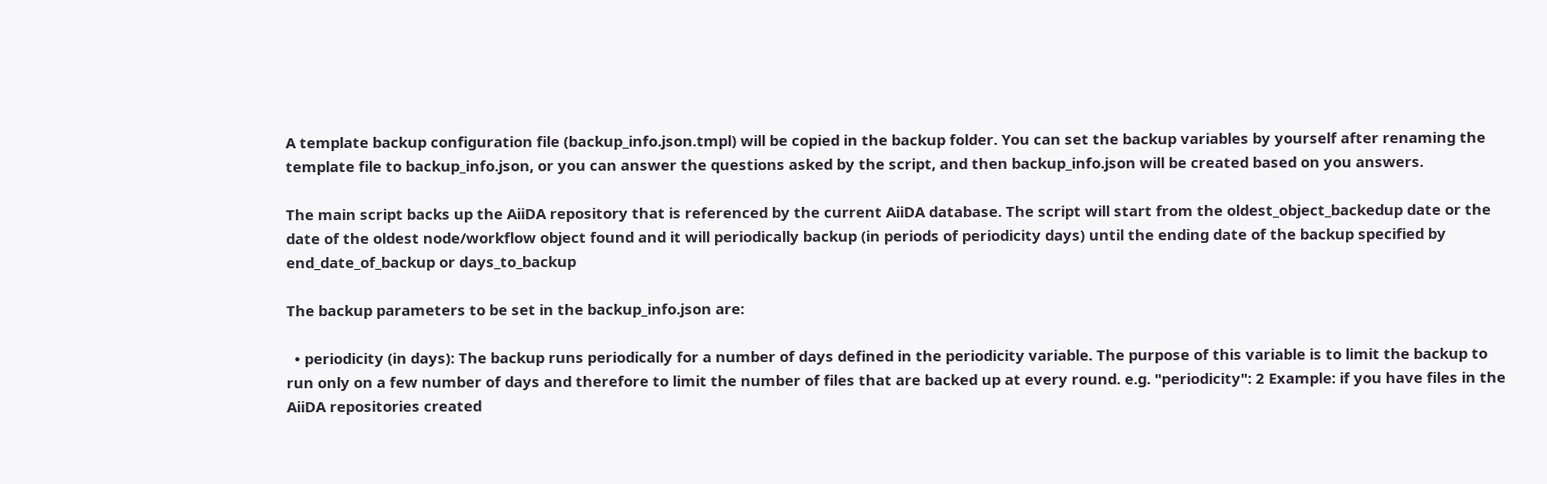A template backup configuration file (backup_info.json.tmpl) will be copied in the backup folder. You can set the backup variables by yourself after renaming the template file to backup_info.json, or you can answer the questions asked by the script, and then backup_info.json will be created based on you answers.

The main script backs up the AiiDA repository that is referenced by the current AiiDA database. The script will start from the oldest_object_backedup date or the date of the oldest node/workflow object found and it will periodically backup (in periods of periodicity days) until the ending date of the backup specified by end_date_of_backup or days_to_backup

The backup parameters to be set in the backup_info.json are:

  • periodicity (in days): The backup runs periodically for a number of days defined in the periodicity variable. The purpose of this variable is to limit the backup to run only on a few number of days and therefore to limit the number of files that are backed up at every round. e.g. "periodicity": 2 Example: if you have files in the AiiDA repositories created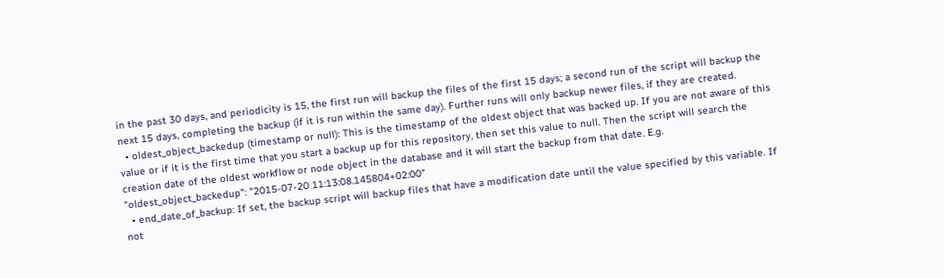in the past 30 days, and periodicity is 15, the first run will backup the files of the first 15 days; a second run of the script will backup the next 15 days, completing the backup (if it is run within the same day). Further runs will only backup newer files, if they are created.
  • oldest_object_backedup (timestamp or null): This is the timestamp of the oldest object that was backed up. If you are not aware of this value or if it is the first time that you start a backup up for this repository, then set this value to null. Then the script will search the creation date of the oldest workflow or node object in the database and it will start the backup from that date. E.g. "oldest_object_backedup": "2015-07-20 11:13:08.145804+02:00"
  • end_date_of_backup: If set, the backup script will backup files that have a modification date until the value specified by this variable. If not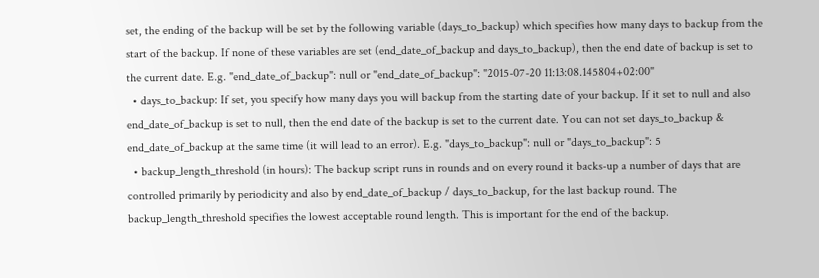set, the ending of the backup will be set by the following variable (days_to_backup) which specifies how many days to backup from the start of the backup. If none of these variables are set (end_date_of_backup and days_to_backup), then the end date of backup is set to the current date. E.g. "end_date_of_backup": null or "end_date_of_backup": "2015-07-20 11:13:08.145804+02:00"
  • days_to_backup: If set, you specify how many days you will backup from the starting date of your backup. If it set to null and also end_date_of_backup is set to null, then the end date of the backup is set to the current date. You can not set days_to_backup & end_date_of_backup at the same time (it will lead to an error). E.g. "days_to_backup": null or "days_to_backup": 5
  • backup_length_threshold (in hours): The backup script runs in rounds and on every round it backs-up a number of days that are controlled primarily by periodicity and also by end_date_of_backup / days_to_backup, for the last backup round. The backup_length_threshold specifies the lowest acceptable round length. This is important for the end of the backup.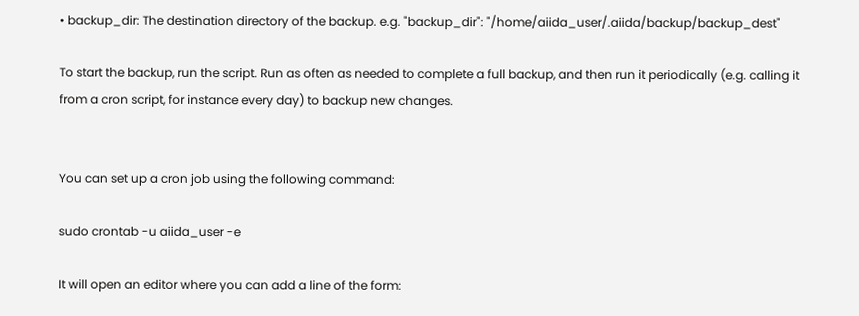• backup_dir: The destination directory of the backup. e.g. "backup_dir": "/home/aiida_user/.aiida/backup/backup_dest"

To start the backup, run the script. Run as often as needed to complete a full backup, and then run it periodically (e.g. calling it from a cron script, for instance every day) to backup new changes.


You can set up a cron job using the following command:

sudo crontab -u aiida_user -e

It will open an editor where you can add a line of the form: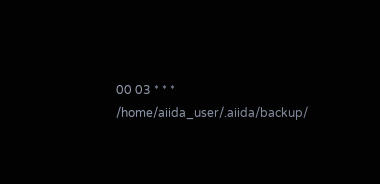00 03 * * * /home/aiida_user/.aiida/backup/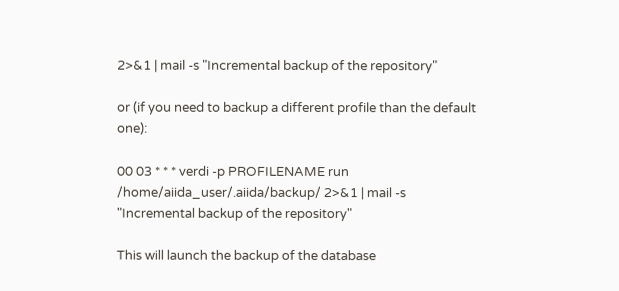2>&1 | mail -s "Incremental backup of the repository"

or (if you need to backup a different profile than the default one):

00 03 * * * verdi -p PROFILENAME run /home/aiida_user/.aiida/backup/ 2>&1 | mail -s "Incremental backup of the repository"

This will launch the backup of the database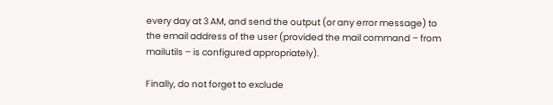every day at 3 AM, and send the output (or any error message) to the email address of the user (provided the mail command – from mailutils – is configured appropriately).

Finally, do not forget to exclude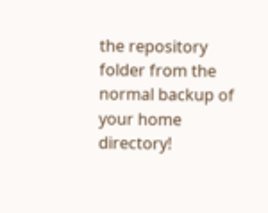the repository folder from the normal backup of your home directory!